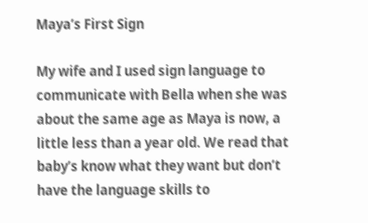Maya’s First Sign

My wife and I used sign language to communicate with Bella when she was about the same age as Maya is now, a little less than a year old. We read that baby’s know what they want but don’t have the language skills to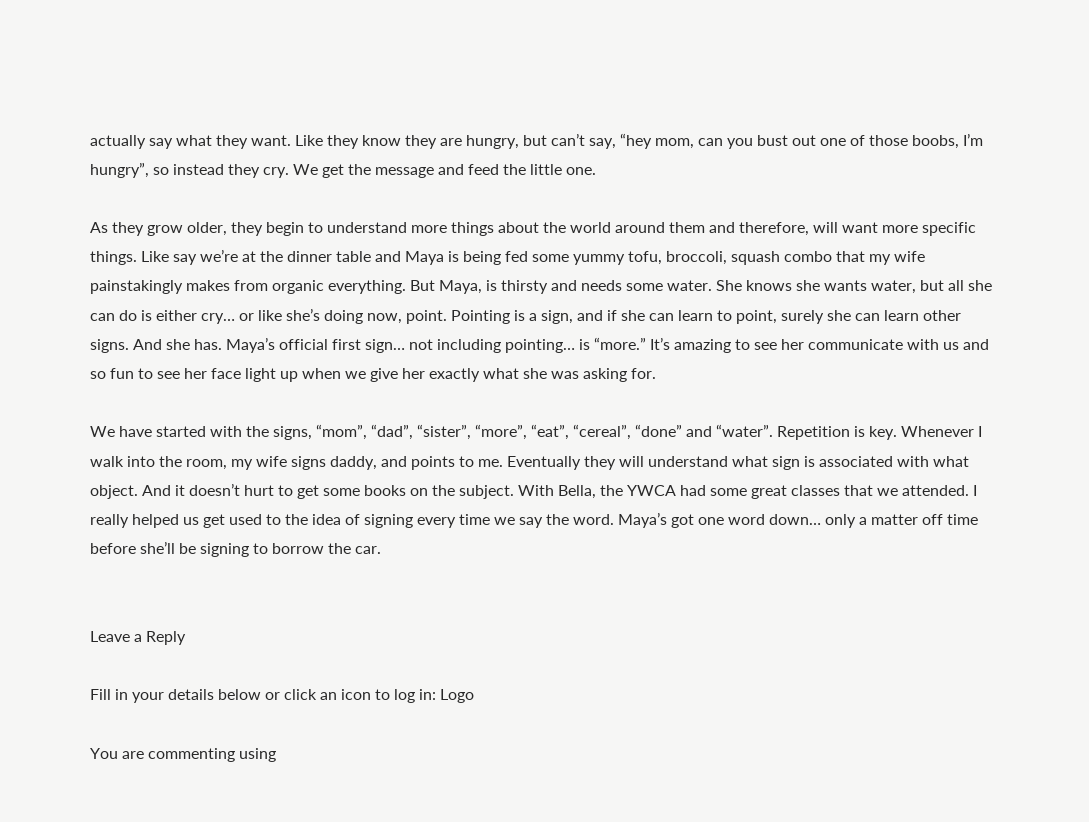actually say what they want. Like they know they are hungry, but can’t say, “hey mom, can you bust out one of those boobs, I’m hungry”, so instead they cry. We get the message and feed the little one.

As they grow older, they begin to understand more things about the world around them and therefore, will want more specific things. Like say we’re at the dinner table and Maya is being fed some yummy tofu, broccoli, squash combo that my wife painstakingly makes from organic everything. But Maya, is thirsty and needs some water. She knows she wants water, but all she can do is either cry… or like she’s doing now, point. Pointing is a sign, and if she can learn to point, surely she can learn other signs. And she has. Maya’s official first sign… not including pointing… is “more.” It’s amazing to see her communicate with us and so fun to see her face light up when we give her exactly what she was asking for.

We have started with the signs, “mom”, “dad”, “sister”, “more”, “eat”, “cereal”, “done” and “water”. Repetition is key. Whenever I walk into the room, my wife signs daddy, and points to me. Eventually they will understand what sign is associated with what object. And it doesn’t hurt to get some books on the subject. With Bella, the YWCA had some great classes that we attended. I really helped us get used to the idea of signing every time we say the word. Maya’s got one word down… only a matter off time before she’ll be signing to borrow the car.


Leave a Reply

Fill in your details below or click an icon to log in: Logo

You are commenting using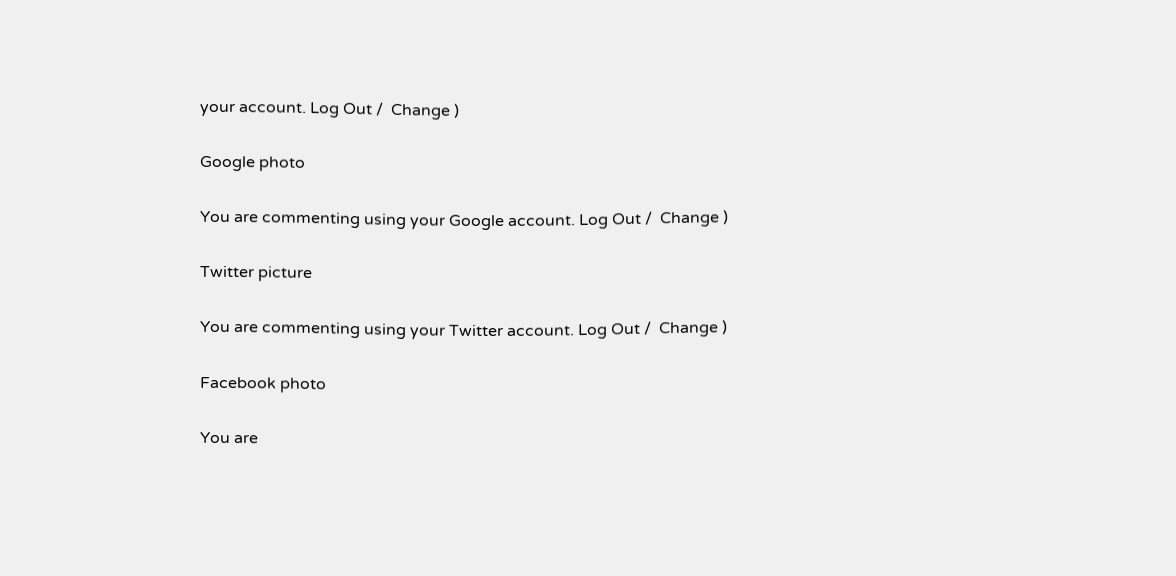your account. Log Out /  Change )

Google photo

You are commenting using your Google account. Log Out /  Change )

Twitter picture

You are commenting using your Twitter account. Log Out /  Change )

Facebook photo

You are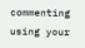commenting using your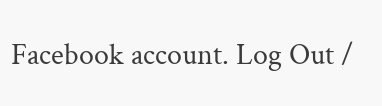Facebook account. Log Out /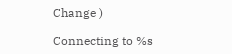Change )

Connecting to %s